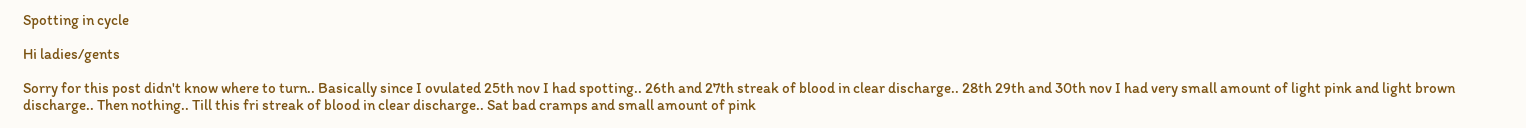Spotting in cycle

Hi ladies/gents

Sorry for this post didn't know where to turn.. Basically since I ovulated 25th nov I had spotting.. 26th and 27th streak of blood in clear discharge.. 28th 29th and 30th nov I had very small amount of light pink and light brown discharge.. Then nothing.. Till this fri streak of blood in clear discharge.. Sat bad cramps and small amount of pink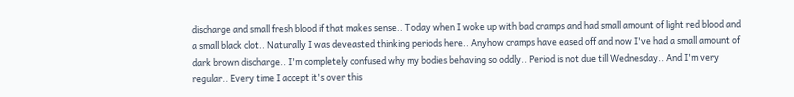discharge and small fresh blood if that makes sense.. Today when I woke up with bad cramps and had small amount of light red blood and a small black clot.. Naturally I was deveasted thinking periods here.. Anyhow cramps have eased off and now I've had a small amount of dark brown discharge.. I'm completely confused why my bodies behaving so oddly.. Period is not due till Wednesday.. And I'm very regular.. Every time I accept it's over this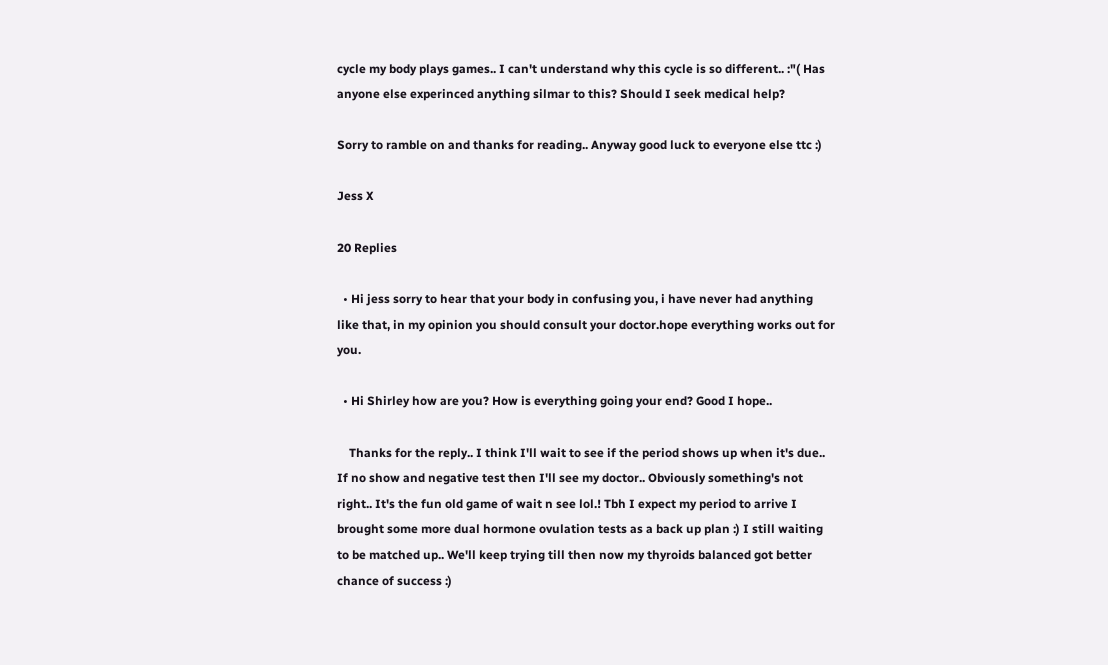cycle my body plays games.. I can't understand why this cycle is so different.. :"( Has anyone else experinced anything silmar to this? Should I seek medical help?

Sorry to ramble on and thanks for reading.. Anyway good luck to everyone else ttc :)

Jess X

20 Replies

  • Hi jess sorry to hear that your body in confusing you, i have never had anything like that, in my opinion you should consult your doctor.hope everything works out for you.

  • Hi Shirley how are you? How is everything going your end? Good I hope..

    Thanks for the reply.. I think I'll wait to see if the period shows up when it's due.. If no show and negative test then I'll see my doctor.. Obviously something's not right.. It's the fun old game of wait n see lol.! Tbh I expect my period to arrive I brought some more dual hormone ovulation tests as a back up plan :) I still waiting to be matched up.. We'll keep trying till then now my thyroids balanced got better chance of success :)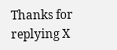Thanks for replying X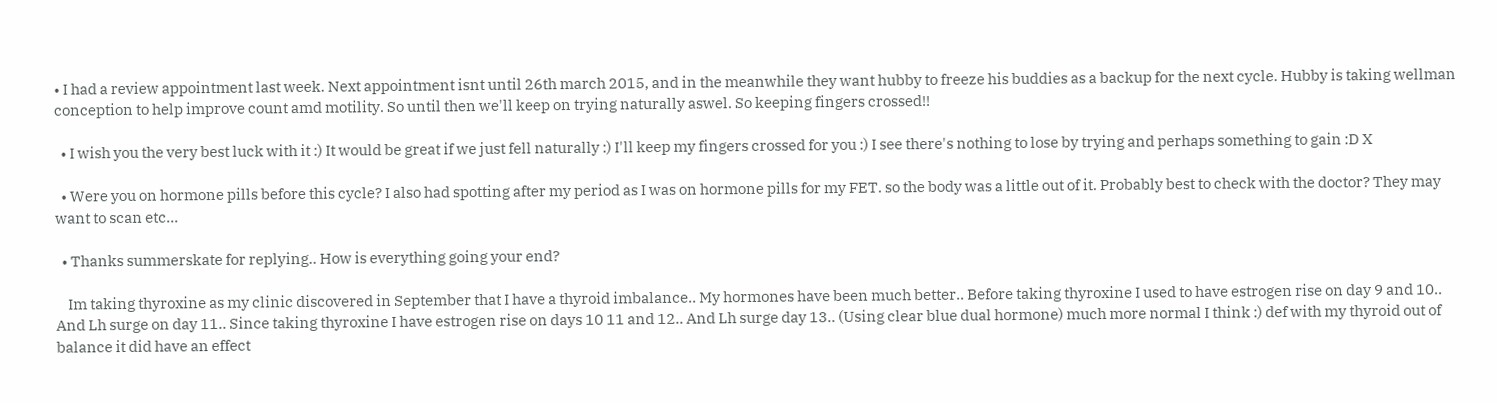• I had a review appointment last week. Next appointment isnt until 26th march 2015, and in the meanwhile they want hubby to freeze his buddies as a backup for the next cycle. Hubby is taking wellman conception to help improve count amd motility. So until then we'll keep on trying naturally aswel. So keeping fingers crossed!!

  • I wish you the very best luck with it :) It would be great if we just fell naturally :) I'll keep my fingers crossed for you :) I see there's nothing to lose by trying and perhaps something to gain :D X

  • Were you on hormone pills before this cycle? I also had spotting after my period as I was on hormone pills for my FET. so the body was a little out of it. Probably best to check with the doctor? They may want to scan etc...

  • Thanks summerskate for replying.. How is everything going your end?

    Im taking thyroxine as my clinic discovered in September that I have a thyroid imbalance.. My hormones have been much better.. Before taking thyroxine I used to have estrogen rise on day 9 and 10.. And Lh surge on day 11.. Since taking thyroxine I have estrogen rise on days 10 11 and 12.. And Lh surge day 13.. (Using clear blue dual hormone) much more normal I think :) def with my thyroid out of balance it did have an effect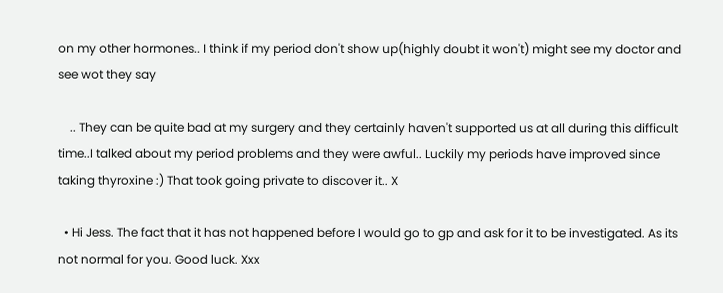on my other hormones.. I think if my period don't show up(highly doubt it won't) might see my doctor and see wot they say

    .. They can be quite bad at my surgery and they certainly haven't supported us at all during this difficult time..I talked about my period problems and they were awful.. Luckily my periods have improved since taking thyroxine :) That took going private to discover it.. X

  • Hi Jess. The fact that it has not happened before I would go to gp and ask for it to be investigated. As its not normal for you. Good luck. Xxx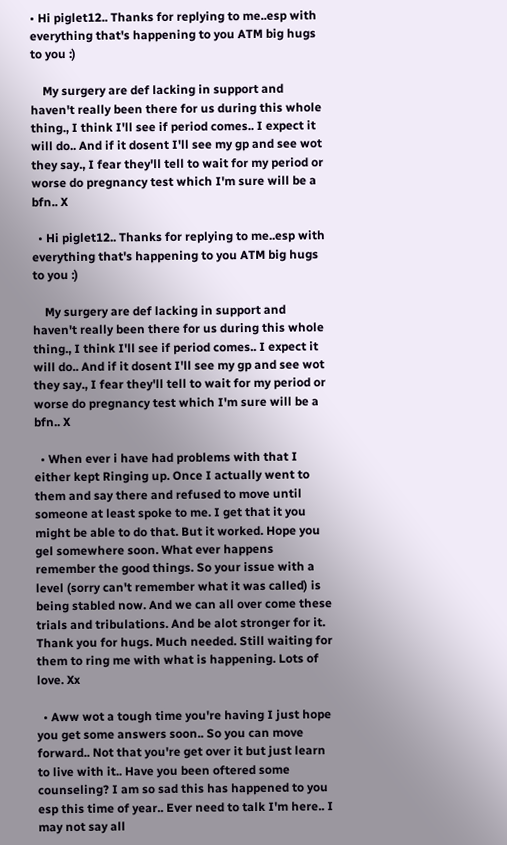• Hi piglet12.. Thanks for replying to me..esp with everything that's happening to you ATM big hugs to you :)

    My surgery are def lacking in support and haven't really been there for us during this whole thing., I think I'll see if period comes.. I expect it will do.. And if it dosent I'll see my gp and see wot they say., I fear they'll tell to wait for my period or worse do pregnancy test which I'm sure will be a bfn.. X

  • Hi piglet12.. Thanks for replying to me..esp with everything that's happening to you ATM big hugs to you :)

    My surgery are def lacking in support and haven't really been there for us during this whole thing., I think I'll see if period comes.. I expect it will do.. And if it dosent I'll see my gp and see wot they say., I fear they'll tell to wait for my period or worse do pregnancy test which I'm sure will be a bfn.. X

  • When ever i have had problems with that I either kept Ringing up. Once I actually went to them and say there and refused to move until someone at least spoke to me. I get that it you might be able to do that. But it worked. Hope you gel somewhere soon. What ever happens remember the good things. So your issue with a level (sorry can't remember what it was called) is being stabled now. And we can all over come these trials and tribulations. And be alot stronger for it. Thank you for hugs. Much needed. Still waiting for them to ring me with what is happening. Lots of love. Xx

  • Aww wot a tough time you're having I just hope you get some answers soon.. So you can move forward.. Not that you're get over it but just learn to live with it.. Have you been oftered some counseling? I am so sad this has happened to you esp this time of year.. Ever need to talk I'm here.. I may not say all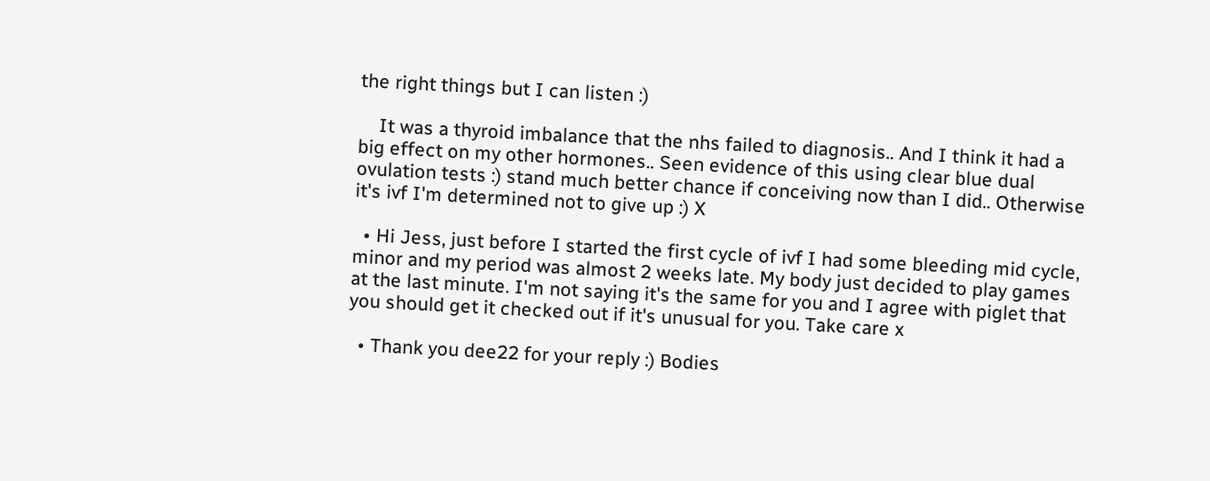the right things but I can listen :)

    It was a thyroid imbalance that the nhs failed to diagnosis.. And I think it had a big effect on my other hormones.. Seen evidence of this using clear blue dual ovulation tests :) stand much better chance if conceiving now than I did.. Otherwise it's ivf I'm determined not to give up :) X

  • Hi Jess, just before I started the first cycle of ivf I had some bleeding mid cycle, minor and my period was almost 2 weeks late. My body just decided to play games at the last minute. I'm not saying it's the same for you and I agree with piglet that you should get it checked out if it's unusual for you. Take care x

  • Thank you dee22 for your reply :) Bodies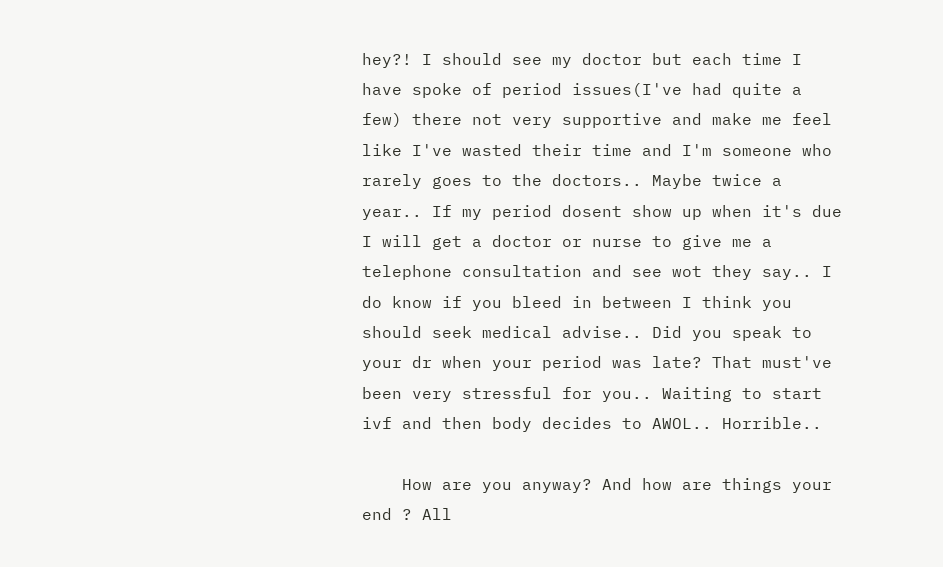hey?! I should see my doctor but each time I have spoke of period issues(I've had quite a few) there not very supportive and make me feel like I've wasted their time and I'm someone who rarely goes to the doctors.. Maybe twice a year.. If my period dosent show up when it's due I will get a doctor or nurse to give me a telephone consultation and see wot they say.. I do know if you bleed in between I think you should seek medical advise.. Did you speak to your dr when your period was late? That must've been very stressful for you.. Waiting to start ivf and then body decides to AWOL.. Horrible..

    How are you anyway? And how are things your end ? All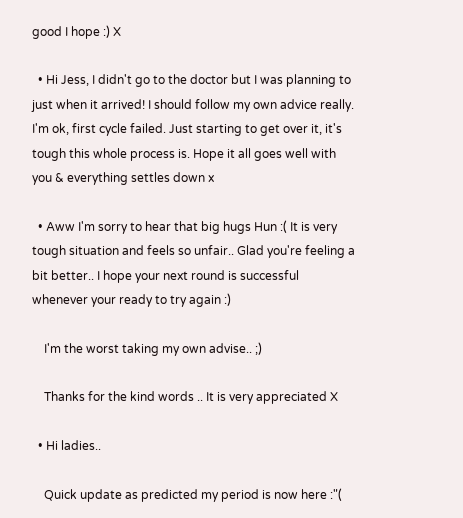good I hope :) X

  • Hi Jess, I didn't go to the doctor but I was planning to just when it arrived! I should follow my own advice really. I'm ok, first cycle failed. Just starting to get over it, it's tough this whole process is. Hope it all goes well with you & everything settles down x

  • Aww I'm sorry to hear that big hugs Hun :( It is very tough situation and feels so unfair.. Glad you're feeling a bit better.. I hope your next round is successful whenever your ready to try again :)

    I'm the worst taking my own advise.. ;)

    Thanks for the kind words .. It is very appreciated X

  • Hi ladies..

    Quick update as predicted my period is now here :"(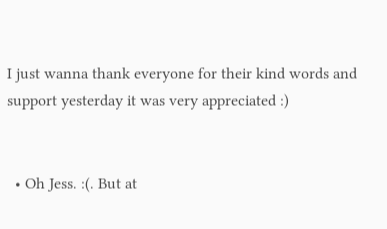I just wanna thank everyone for their kind words and support yesterday it was very appreciated :)


  • Oh Jess. :(. But at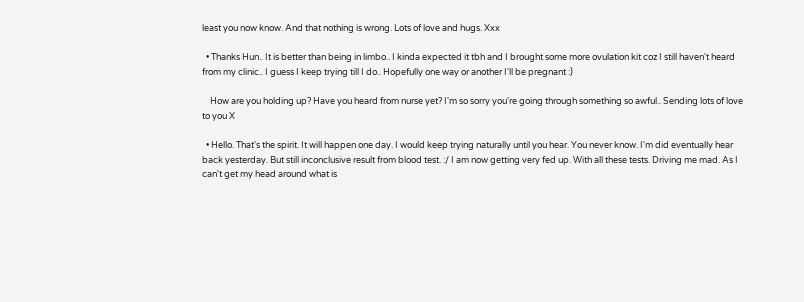least you now know. And that nothing is wrong. Lots of love and hugs. Xxx

  • Thanks Hun.. It is better than being in limbo.. I kinda expected it tbh and I brought some more ovulation kit coz I still haven't heard from my clinic.. I guess I keep trying till I do.. Hopefully one way or another I'll be pregnant :)

    How are you holding up? Have you heard from nurse yet? I'm so sorry you're going through something so awful.. Sending lots of love to you X

  • Hello. That's the spirit. It will happen one day. I would keep trying naturally until you hear. You never know. I'm did eventually hear back yesterday. But still inconclusive result from blood test. :/ I am now getting very fed up. With all these tests. Driving me mad. As I can't get my head around what is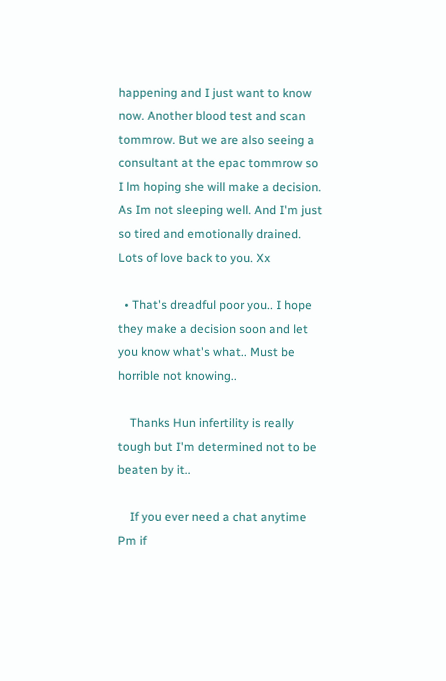happening and I just want to know now. Another blood test and scan tommrow. But we are also seeing a consultant at the epac tommrow so I lm hoping she will make a decision. As Im not sleeping well. And I'm just so tired and emotionally drained. Lots of love back to you. Xx

  • That's dreadful poor you.. I hope they make a decision soon and let you know what's what.. Must be horrible not knowing..

    Thanks Hun infertility is really tough but I'm determined not to be beaten by it..

    If you ever need a chat anytime Pm if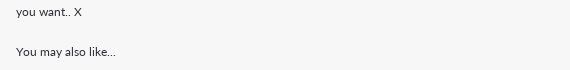you want.. X

You may also like...